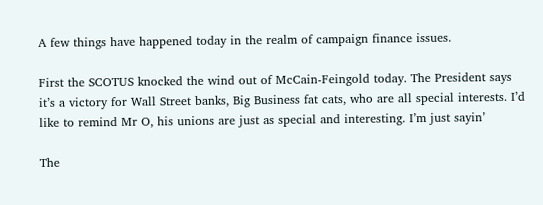A few things have happened today in the realm of campaign finance issues.

First the SCOTUS knocked the wind out of McCain-Feingold today. The President says it’s a victory for Wall Street banks, Big Business fat cats, who are all special interests. I’d like to remind Mr O, his unions are just as special and interesting. I’m just sayin’

The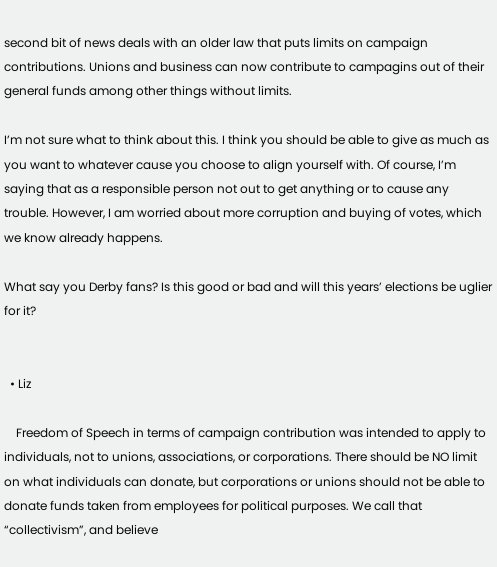second bit of news deals with an older law that puts limits on campaign contributions. Unions and business can now contribute to campagins out of their general funds among other things without limits.

I’m not sure what to think about this. I think you should be able to give as much as you want to whatever cause you choose to align yourself with. Of course, I’m saying that as a responsible person not out to get anything or to cause any trouble. However, I am worried about more corruption and buying of votes, which we know already happens.

What say you Derby fans? Is this good or bad and will this years’ elections be uglier for it?


  • Liz

    Freedom of Speech in terms of campaign contribution was intended to apply to individuals, not to unions, associations, or corporations. There should be NO limit on what individuals can donate, but corporations or unions should not be able to donate funds taken from employees for political purposes. We call that “collectivism”, and believe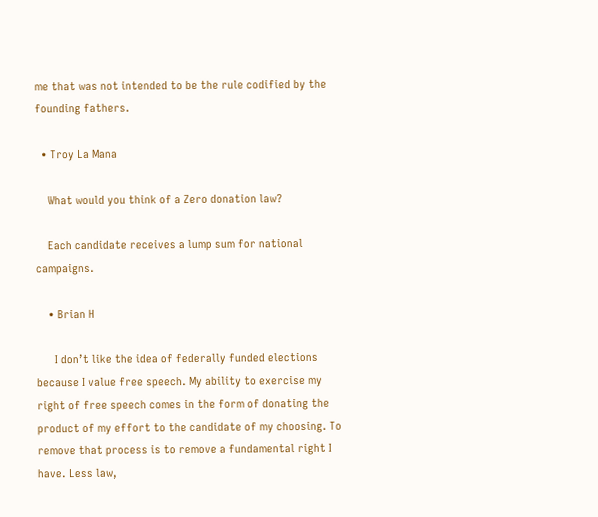me that was not intended to be the rule codified by the founding fathers.

  • Troy La Mana

    What would you think of a Zero donation law?

    Each candidate receives a lump sum for national campaigns.

    • Brian H

      I don’t like the idea of federally funded elections because I value free speech. My ability to exercise my right of free speech comes in the form of donating the product of my effort to the candidate of my choosing. To remove that process is to remove a fundamental right I have. Less law,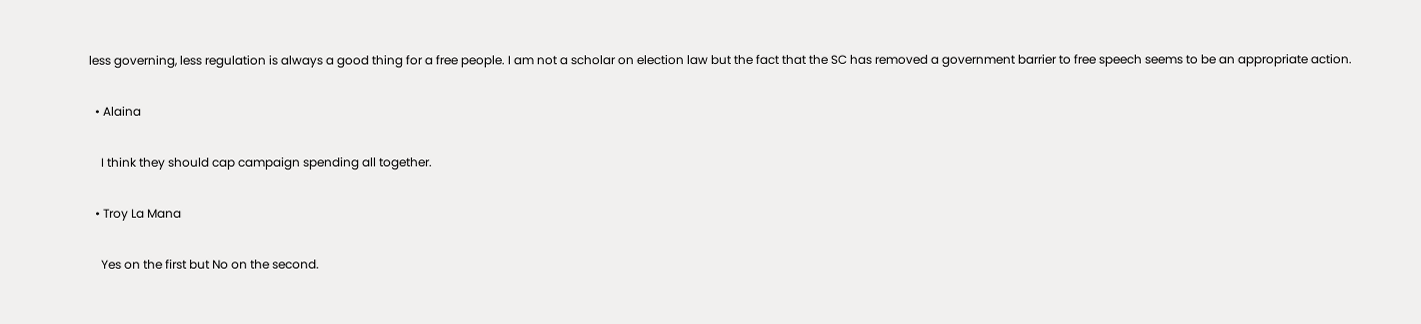less governing, less regulation is always a good thing for a free people. I am not a scholar on election law but the fact that the SC has removed a government barrier to free speech seems to be an appropriate action.

  • Alaina

    I think they should cap campaign spending all together.

  • Troy La Mana

    Yes on the first but No on the second.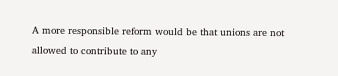A more responsible reform would be that unions are not allowed to contribute to any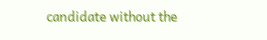candidate without the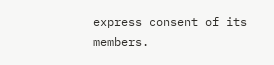express consent of its members.